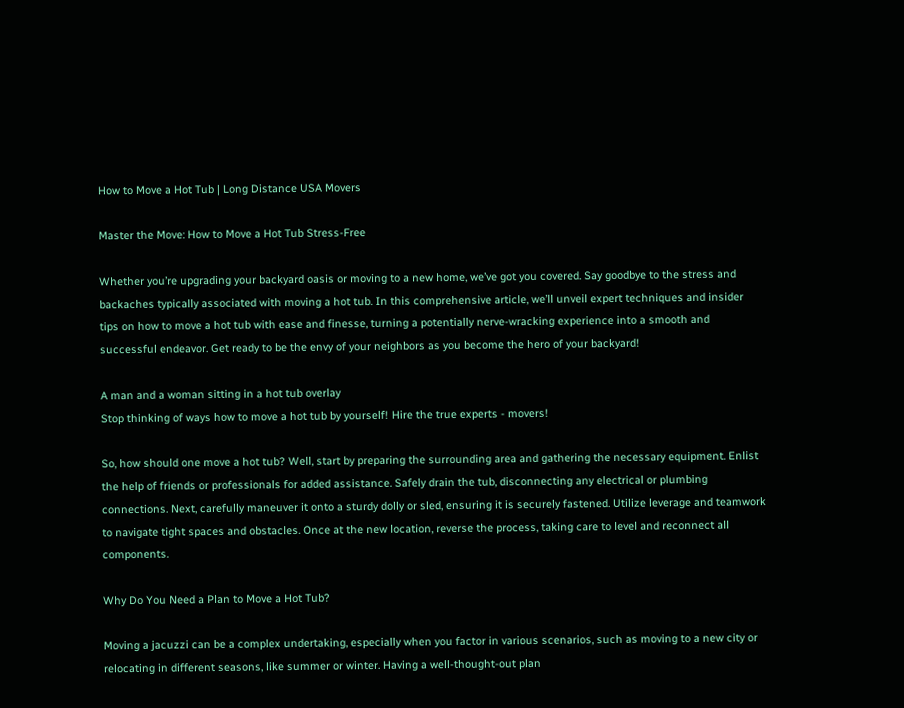How to Move a Hot Tub | Long Distance USA Movers

Master the Move: How to Move a Hot Tub Stress-Free

Whether you’re upgrading your backyard oasis or moving to a new home, we’ve got you covered. Say goodbye to the stress and backaches typically associated with moving a hot tub. In this comprehensive article, we’ll unveil expert techniques and insider tips on how to move a hot tub with ease and finesse, turning a potentially nerve-wracking experience into a smooth and successful endeavor. Get ready to be the envy of your neighbors as you become the hero of your backyard!

A man and a woman sitting in a hot tub overlay
Stop thinking of ways how to move a hot tub by yourself! Hire the true experts - movers!

So, how should one move a hot tub? Well, start by preparing the surrounding area and gathering the necessary equipment. Enlist the help of friends or professionals for added assistance. Safely drain the tub, disconnecting any electrical or plumbing connections. Next, carefully maneuver it onto a sturdy dolly or sled, ensuring it is securely fastened. Utilize leverage and teamwork to navigate tight spaces and obstacles. Once at the new location, reverse the process, taking care to level and reconnect all components.

Why Do You Need a Plan to Move a Hot Tub?

Moving a jacuzzi can be a complex undertaking, especially when you factor in various scenarios, such as moving to a new city or relocating in different seasons, like summer or winter. Having a well-thought-out plan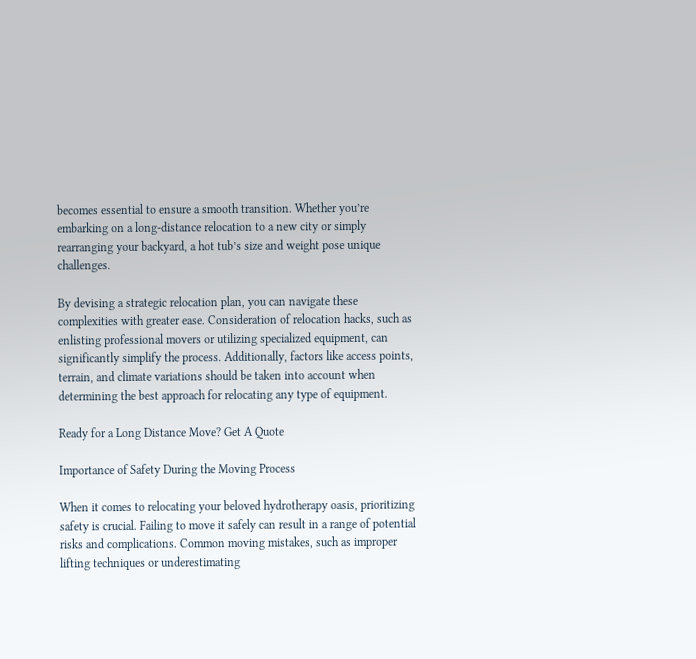becomes essential to ensure a smooth transition. Whether you’re embarking on a long-distance relocation to a new city or simply rearranging your backyard, a hot tub’s size and weight pose unique challenges.

By devising a strategic relocation plan, you can navigate these complexities with greater ease. Consideration of relocation hacks, such as enlisting professional movers or utilizing specialized equipment, can significantly simplify the process. Additionally, factors like access points, terrain, and climate variations should be taken into account when determining the best approach for relocating any type of equipment.

Ready for a Long Distance Move? Get A Quote

Importance of Safety During the Moving Process

When it comes to relocating your beloved hydrotherapy oasis, prioritizing safety is crucial. Failing to move it safely can result in a range of potential risks and complications. Common moving mistakes, such as improper lifting techniques or underestimating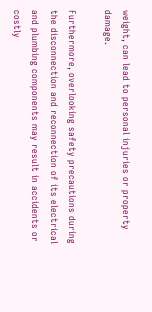weight, can lead to personal injuries or property damage.

Furthermore, overlooking safety precautions during the disconnection and reconnection of its electrical and plumbing components may result in accidents or costly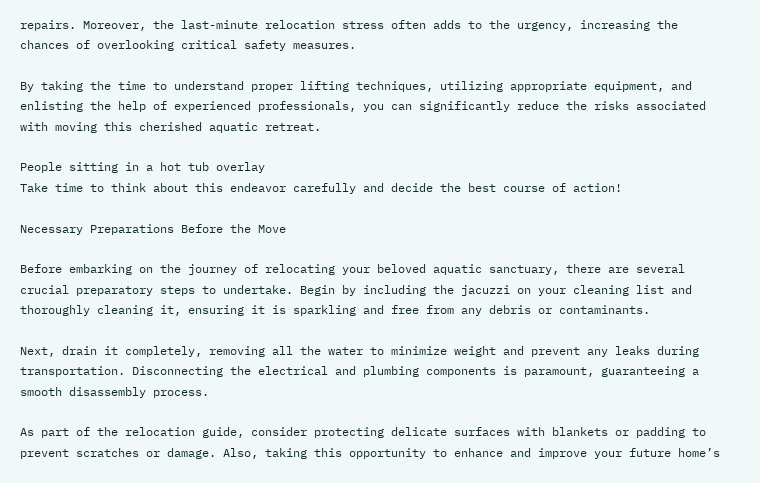repairs. Moreover, the last-minute relocation stress often adds to the urgency, increasing the chances of overlooking critical safety measures.

By taking the time to understand proper lifting techniques, utilizing appropriate equipment, and enlisting the help of experienced professionals, you can significantly reduce the risks associated with moving this cherished aquatic retreat.

People sitting in a hot tub overlay
Take time to think about this endeavor carefully and decide the best course of action!

Necessary Preparations Before the Move

Before embarking on the journey of relocating your beloved aquatic sanctuary, there are several crucial preparatory steps to undertake. Begin by including the jacuzzi on your cleaning list and thoroughly cleaning it, ensuring it is sparkling and free from any debris or contaminants.

Next, drain it completely, removing all the water to minimize weight and prevent any leaks during transportation. Disconnecting the electrical and plumbing components is paramount, guaranteeing a smooth disassembly process.

As part of the relocation guide, consider protecting delicate surfaces with blankets or padding to prevent scratches or damage. Also, taking this opportunity to enhance and improve your future home’s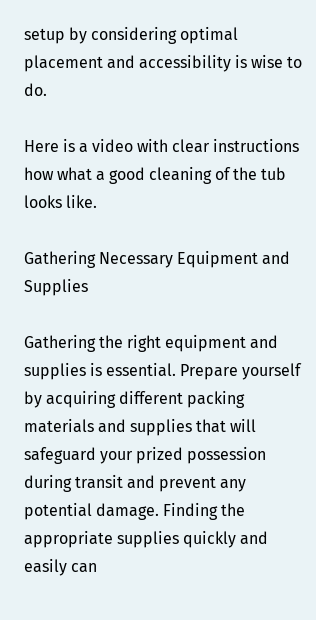setup by considering optimal placement and accessibility is wise to do.

Here is a video with clear instructions how what a good cleaning of the tub looks like.

Gathering Necessary Equipment and Supplies

Gathering the right equipment and supplies is essential. Prepare yourself by acquiring different packing materials and supplies that will safeguard your prized possession during transit and prevent any potential damage. Finding the appropriate supplies quickly and easily can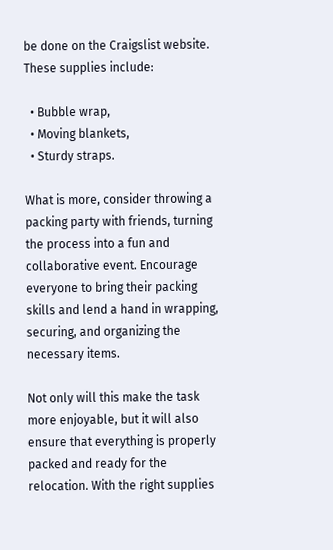be done on the Craigslist website. These supplies include:

  • Bubble wrap,
  • Moving blankets,
  • Sturdy straps.

What is more, consider throwing a packing party with friends, turning the process into a fun and collaborative event. Encourage everyone to bring their packing skills and lend a hand in wrapping, securing, and organizing the necessary items.

Not only will this make the task more enjoyable, but it will also ensure that everything is properly packed and ready for the relocation. With the right supplies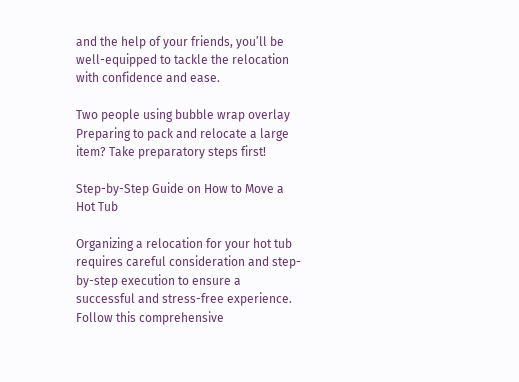and the help of your friends, you’ll be well-equipped to tackle the relocation with confidence and ease.

Two people using bubble wrap overlay
Preparing to pack and relocate a large item? Take preparatory steps first!

Step-by-Step Guide on How to Move a Hot Tub

Organizing a relocation for your hot tub requires careful consideration and step-by-step execution to ensure a successful and stress-free experience. Follow this comprehensive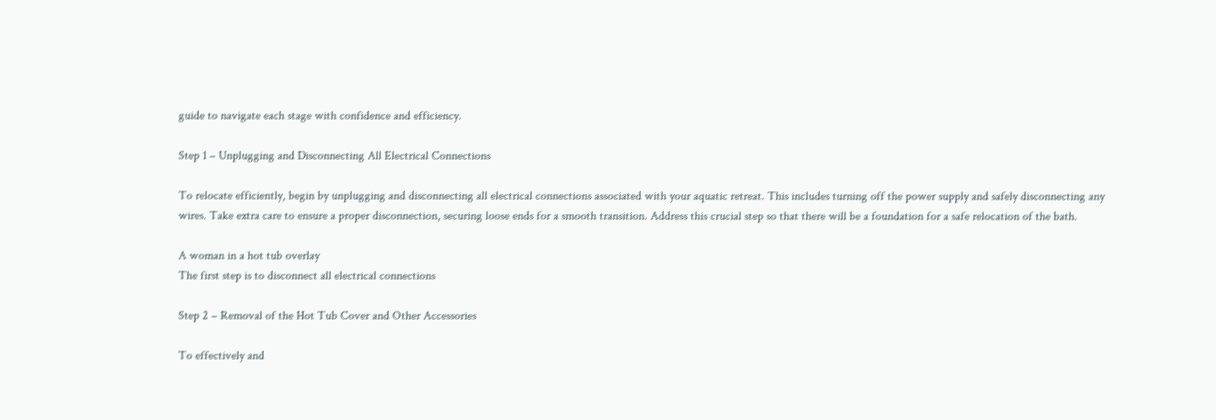guide to navigate each stage with confidence and efficiency.

Step 1 – Unplugging and Disconnecting All Electrical Connections

To relocate efficiently, begin by unplugging and disconnecting all electrical connections associated with your aquatic retreat. This includes turning off the power supply and safely disconnecting any wires. Take extra care to ensure a proper disconnection, securing loose ends for a smooth transition. Address this crucial step so that there will be a foundation for a safe relocation of the bath.

A woman in a hot tub overlay
The first step is to disconnect all electrical connections

Step 2 – Removal of the Hot Tub Cover and Other Accessories

To effectively and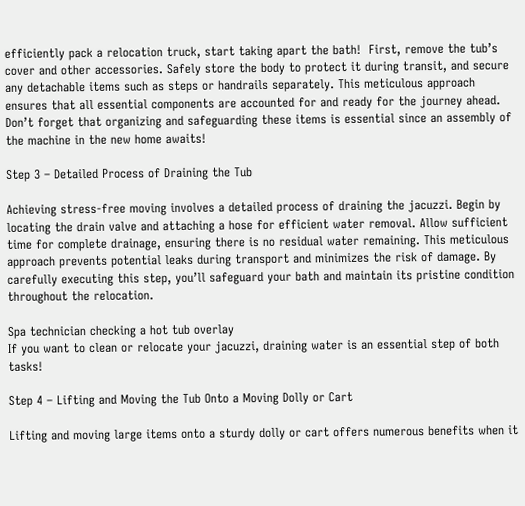efficiently pack a relocation truck, start taking apart the bath!  First, remove the tub’s cover and other accessories. Safely store the body to protect it during transit, and secure any detachable items such as steps or handrails separately. This meticulous approach ensures that all essential components are accounted for and ready for the journey ahead. Don’t forget that organizing and safeguarding these items is essential since an assembly of the machine in the new home awaits!

Step 3 – Detailed Process of Draining the Tub

Achieving stress-free moving involves a detailed process of draining the jacuzzi. Begin by locating the drain valve and attaching a hose for efficient water removal. Allow sufficient time for complete drainage, ensuring there is no residual water remaining. This meticulous approach prevents potential leaks during transport and minimizes the risk of damage. By carefully executing this step, you’ll safeguard your bath and maintain its pristine condition throughout the relocation.

Spa technician checking a hot tub overlay
If you want to clean or relocate your jacuzzi, draining water is an essential step of both tasks!

Step 4 – Lifting and Moving the Tub Onto a Moving Dolly or Cart

Lifting and moving large items onto a sturdy dolly or cart offers numerous benefits when it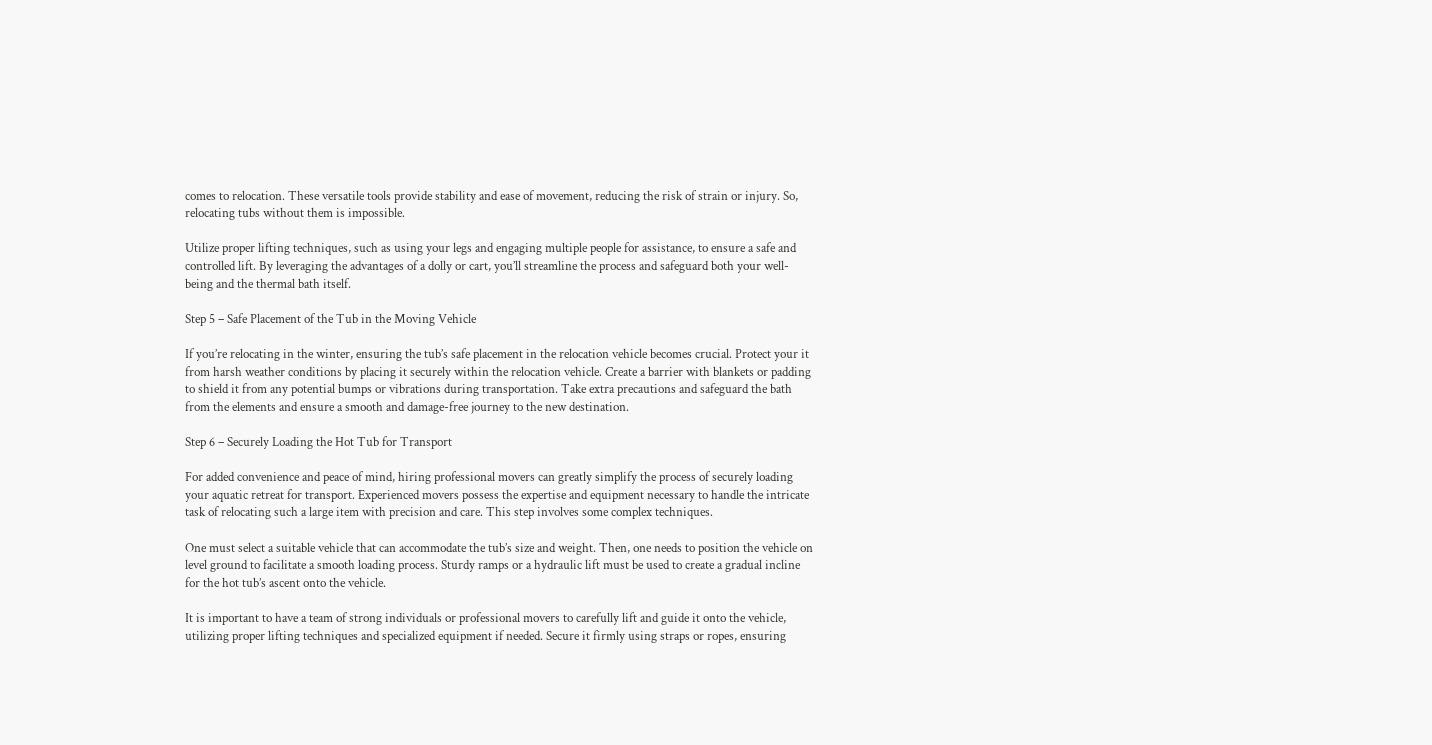comes to relocation. These versatile tools provide stability and ease of movement, reducing the risk of strain or injury. So, relocating tubs without them is impossible.

Utilize proper lifting techniques, such as using your legs and engaging multiple people for assistance, to ensure a safe and controlled lift. By leveraging the advantages of a dolly or cart, you’ll streamline the process and safeguard both your well-being and the thermal bath itself.

Step 5 – Safe Placement of the Tub in the Moving Vehicle

If you’re relocating in the winter, ensuring the tub’s safe placement in the relocation vehicle becomes crucial. Protect your it from harsh weather conditions by placing it securely within the relocation vehicle. Create a barrier with blankets or padding to shield it from any potential bumps or vibrations during transportation. Take extra precautions and safeguard the bath from the elements and ensure a smooth and damage-free journey to the new destination.

Step 6 – Securely Loading the Hot Tub for Transport

For added convenience and peace of mind, hiring professional movers can greatly simplify the process of securely loading your aquatic retreat for transport. Experienced movers possess the expertise and equipment necessary to handle the intricate task of relocating such a large item with precision and care. This step involves some complex techniques.

One must select a suitable vehicle that can accommodate the tub’s size and weight. Then, one needs to position the vehicle on level ground to facilitate a smooth loading process. Sturdy ramps or a hydraulic lift must be used to create a gradual incline for the hot tub’s ascent onto the vehicle.

It is important to have a team of strong individuals or professional movers to carefully lift and guide it onto the vehicle, utilizing proper lifting techniques and specialized equipment if needed. Secure it firmly using straps or ropes, ensuring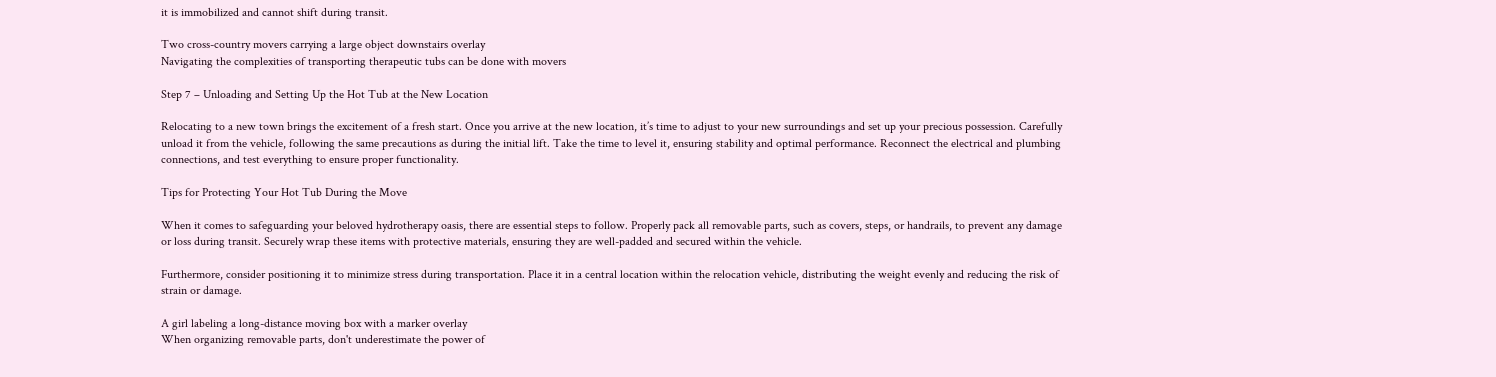it is immobilized and cannot shift during transit.

Two cross-country movers carrying a large object downstairs overlay
Navigating the complexities of transporting therapeutic tubs can be done with movers

Step 7 – Unloading and Setting Up the Hot Tub at the New Location

Relocating to a new town brings the excitement of a fresh start. Once you arrive at the new location, it’s time to adjust to your new surroundings and set up your precious possession. Carefully unload it from the vehicle, following the same precautions as during the initial lift. Take the time to level it, ensuring stability and optimal performance. Reconnect the electrical and plumbing connections, and test everything to ensure proper functionality.

Tips for Protecting Your Hot Tub During the Move

When it comes to safeguarding your beloved hydrotherapy oasis, there are essential steps to follow. Properly pack all removable parts, such as covers, steps, or handrails, to prevent any damage or loss during transit. Securely wrap these items with protective materials, ensuring they are well-padded and secured within the vehicle.

Furthermore, consider positioning it to minimize stress during transportation. Place it in a central location within the relocation vehicle, distributing the weight evenly and reducing the risk of strain or damage.

A girl labeling a long-distance moving box with a marker overlay
When organizing removable parts, don't underestimate the power of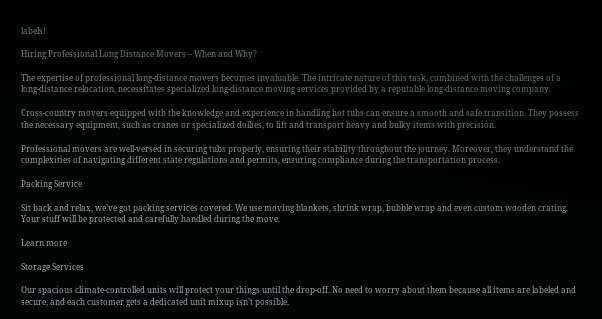labels!

Hiring Professional Long Distance Movers – When and Why?

The expertise of professional long-distance movers becomes invaluable. The intricate nature of this task, combined with the challenges of a long-distance relocation, necessitates specialized long-distance moving services provided by a reputable long-distance moving company.

Cross-country movers equipped with the knowledge and experience in handling hot tubs can ensure a smooth and safe transition. They possess the necessary equipment, such as cranes or specialized dollies, to lift and transport heavy and bulky items with precision.

Professional movers are well-versed in securing tubs properly, ensuring their stability throughout the journey. Moreover, they understand the complexities of navigating different state regulations and permits, ensuring compliance during the transportation process.

Packing Service

Sit back and relax, we’ve got packing services covered. We use moving blankets, shrink wrap, bubble wrap and even custom wooden crating. Your stuff will be protected and carefully handled during the move.

Learn more

Storage Services

Our spacious climate-controlled units will protect your things until the drop-off. No need to worry about them because all items are labeled and secure, and each customer gets a dedicated unit mixup isn’t possible.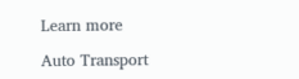Learn more

Auto Transport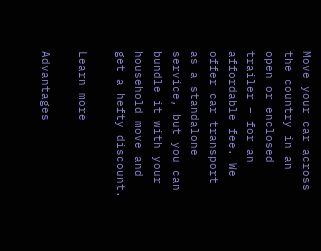Move your car across the country in an open or enclosed trailer – for an affordable fee. We offer car transport as a standalone service, but you can bundle it with your household move and get a hefty discount.

Learn more

Advantages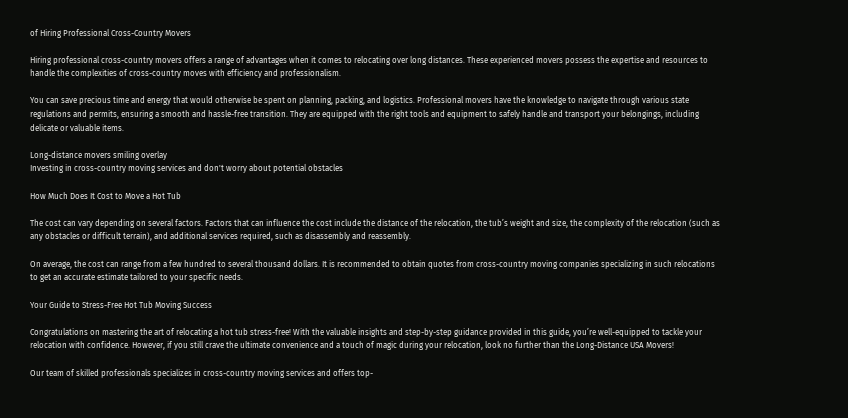of Hiring Professional Cross-Country Movers

Hiring professional cross-country movers offers a range of advantages when it comes to relocating over long distances. These experienced movers possess the expertise and resources to handle the complexities of cross-country moves with efficiency and professionalism.

You can save precious time and energy that would otherwise be spent on planning, packing, and logistics. Professional movers have the knowledge to navigate through various state regulations and permits, ensuring a smooth and hassle-free transition. They are equipped with the right tools and equipment to safely handle and transport your belongings, including delicate or valuable items.

Long-distance movers smiling overlay
Investing in cross-country moving services and don't worry about potential obstacles

How Much Does It Cost to Move a Hot Tub

The cost can vary depending on several factors. Factors that can influence the cost include the distance of the relocation, the tub’s weight and size, the complexity of the relocation (such as any obstacles or difficult terrain), and additional services required, such as disassembly and reassembly.

On average, the cost can range from a few hundred to several thousand dollars. It is recommended to obtain quotes from cross-country moving companies specializing in such relocations to get an accurate estimate tailored to your specific needs.

Your Guide to Stress-Free Hot Tub Moving Success

Congratulations on mastering the art of relocating a hot tub stress-free! With the valuable insights and step-by-step guidance provided in this guide, you’re well-equipped to tackle your relocation with confidence. However, if you still crave the ultimate convenience and a touch of magic during your relocation, look no further than the Long-Distance USA Movers!

Our team of skilled professionals specializes in cross-country moving services and offers top-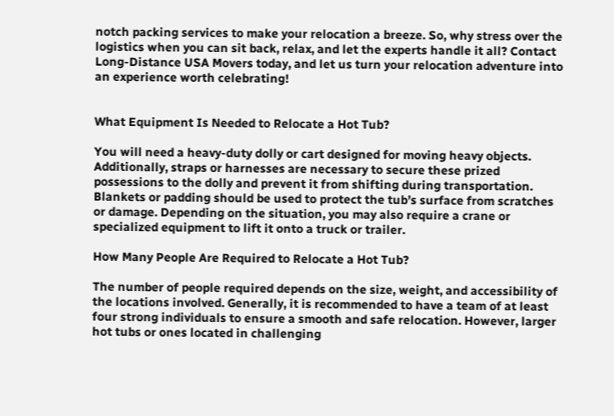notch packing services to make your relocation a breeze. So, why stress over the logistics when you can sit back, relax, and let the experts handle it all? Contact Long-Distance USA Movers today, and let us turn your relocation adventure into an experience worth celebrating!


What Equipment Is Needed to Relocate a Hot Tub?

You will need a heavy-duty dolly or cart designed for moving heavy objects. Additionally, straps or harnesses are necessary to secure these prized possessions to the dolly and prevent it from shifting during transportation. Blankets or padding should be used to protect the tub’s surface from scratches or damage. Depending on the situation, you may also require a crane or specialized equipment to lift it onto a truck or trailer.

How Many People Are Required to Relocate a Hot Tub?

The number of people required depends on the size, weight, and accessibility of the locations involved. Generally, it is recommended to have a team of at least four strong individuals to ensure a smooth and safe relocation. However, larger hot tubs or ones located in challenging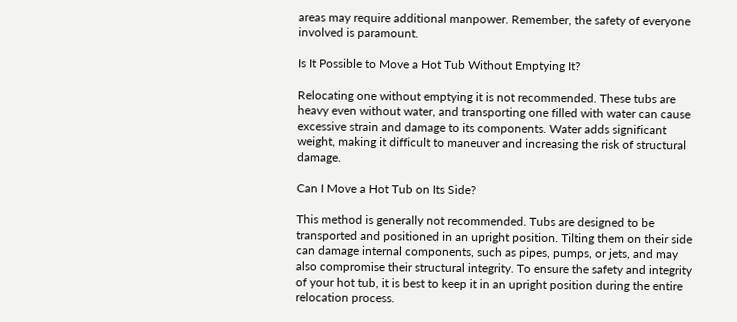areas may require additional manpower. Remember, the safety of everyone involved is paramount.

Is It Possible to Move a Hot Tub Without Emptying It?

Relocating one without emptying it is not recommended. These tubs are heavy even without water, and transporting one filled with water can cause excessive strain and damage to its components. Water adds significant weight, making it difficult to maneuver and increasing the risk of structural damage.

Can I Move a Hot Tub on Its Side?

This method is generally not recommended. Tubs are designed to be transported and positioned in an upright position. Tilting them on their side can damage internal components, such as pipes, pumps, or jets, and may also compromise their structural integrity. To ensure the safety and integrity of your hot tub, it is best to keep it in an upright position during the entire relocation process.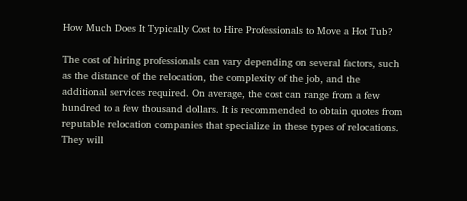How Much Does It Typically Cost to Hire Professionals to Move a Hot Tub?

The cost of hiring professionals can vary depending on several factors, such as the distance of the relocation, the complexity of the job, and the additional services required. On average, the cost can range from a few hundred to a few thousand dollars. It is recommended to obtain quotes from reputable relocation companies that specialize in these types of relocations. They will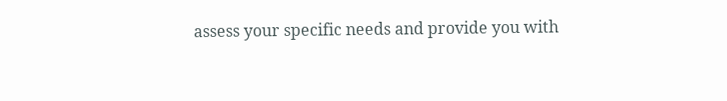assess your specific needs and provide you with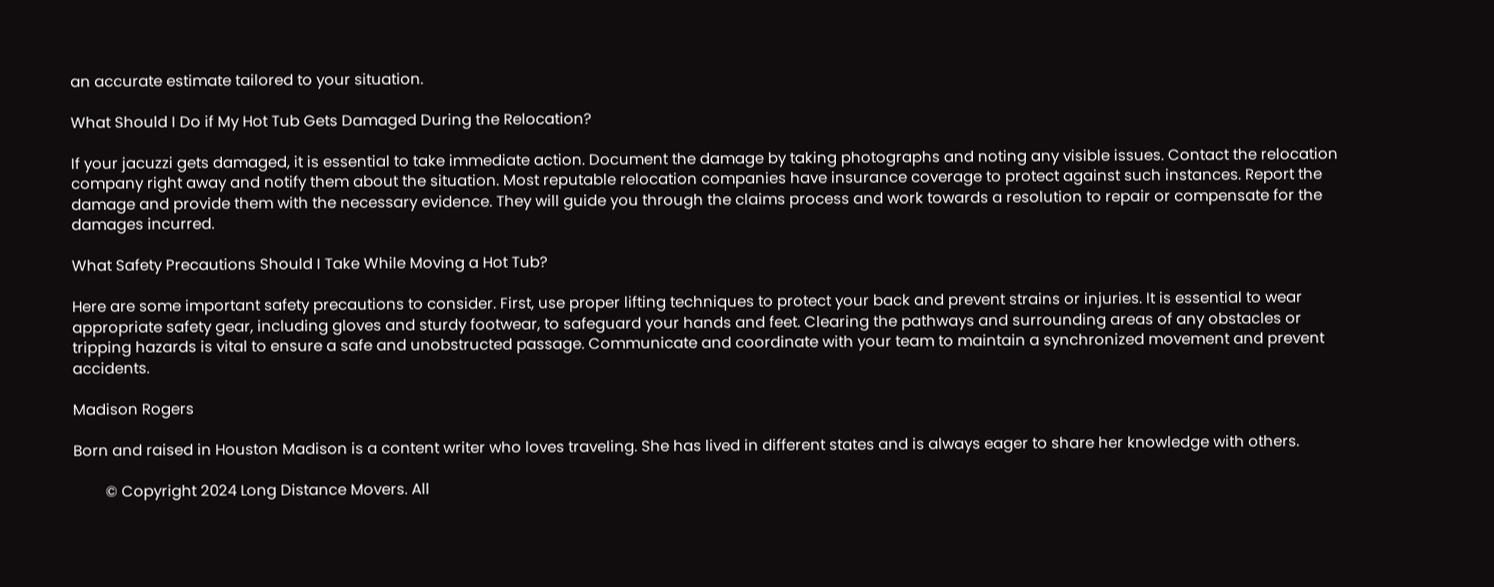an accurate estimate tailored to your situation.

What Should I Do if My Hot Tub Gets Damaged During the Relocation?

If your jacuzzi gets damaged, it is essential to take immediate action. Document the damage by taking photographs and noting any visible issues. Contact the relocation company right away and notify them about the situation. Most reputable relocation companies have insurance coverage to protect against such instances. Report the damage and provide them with the necessary evidence. They will guide you through the claims process and work towards a resolution to repair or compensate for the damages incurred.

What Safety Precautions Should I Take While Moving a Hot Tub?

Here are some important safety precautions to consider. First, use proper lifting techniques to protect your back and prevent strains or injuries. It is essential to wear appropriate safety gear, including gloves and sturdy footwear, to safeguard your hands and feet. Clearing the pathways and surrounding areas of any obstacles or tripping hazards is vital to ensure a safe and unobstructed passage. Communicate and coordinate with your team to maintain a synchronized movement and prevent accidents.

Madison Rogers

Born and raised in Houston Madison is a content writer who loves traveling. She has lived in different states and is always eager to share her knowledge with others.

        © Copyright 2024 Long Distance Movers. All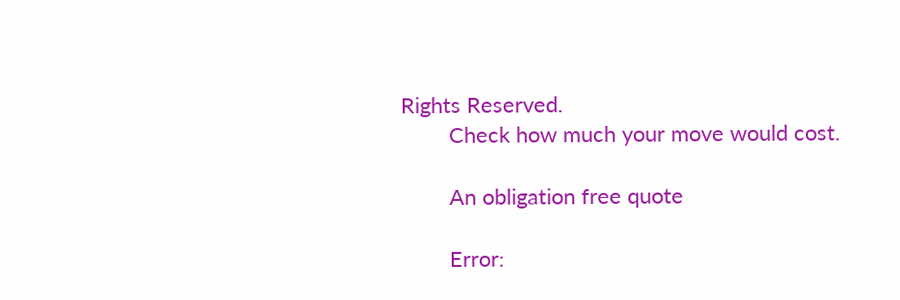Rights Reserved.
        Check how much your move would cost.

        An obligation free quote

        Error: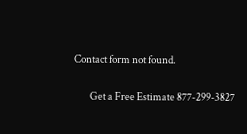Contact form not found.

        Get a Free Estimate 877-299-3827